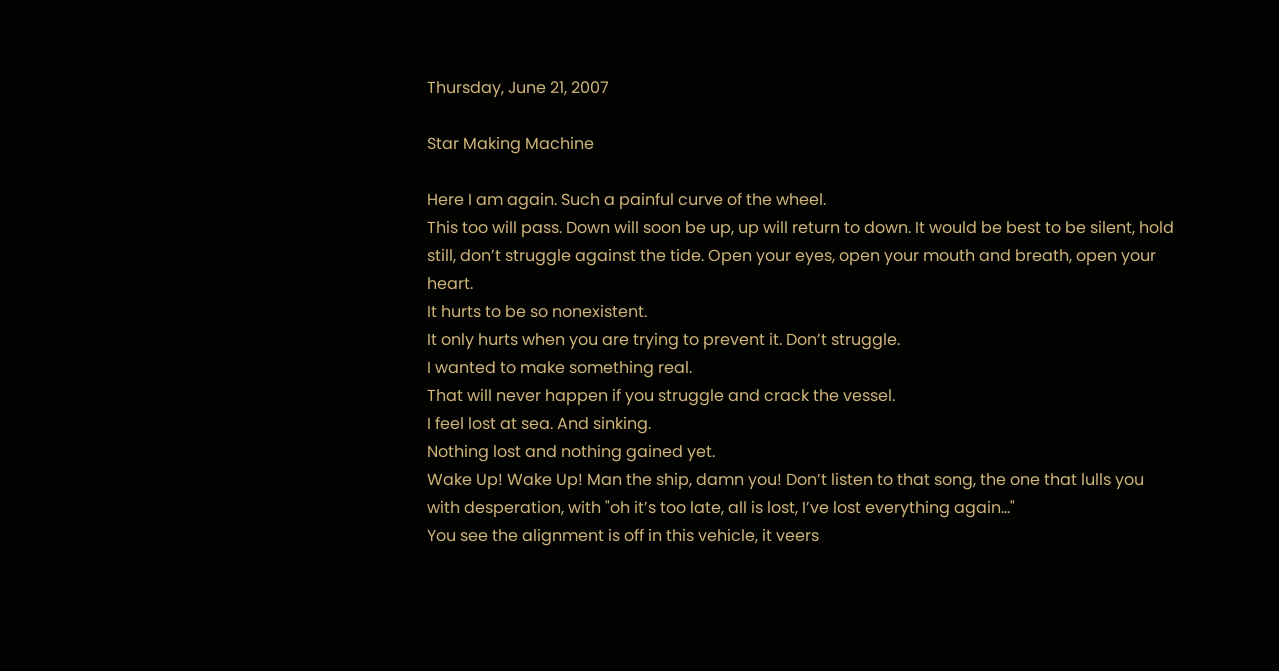Thursday, June 21, 2007

Star Making Machine

Here I am again. Such a painful curve of the wheel.
This too will pass. Down will soon be up, up will return to down. It would be best to be silent, hold still, don’t struggle against the tide. Open your eyes, open your mouth and breath, open your heart.
It hurts to be so nonexistent.
It only hurts when you are trying to prevent it. Don’t struggle.
I wanted to make something real.
That will never happen if you struggle and crack the vessel.
I feel lost at sea. And sinking.
Nothing lost and nothing gained yet.
Wake Up! Wake Up! Man the ship, damn you! Don’t listen to that song, the one that lulls you with desperation, with "oh it’s too late, all is lost, I’ve lost everything again…"
You see the alignment is off in this vehicle, it veers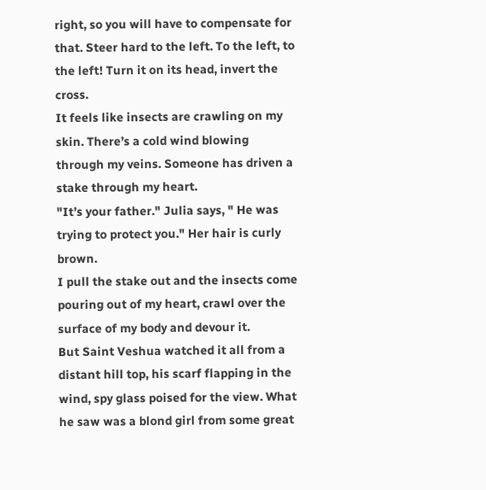right, so you will have to compensate for that. Steer hard to the left. To the left, to the left! Turn it on its head, invert the cross.
It feels like insects are crawling on my skin. There’s a cold wind blowing through my veins. Someone has driven a stake through my heart.
"It’s your father." Julia says, " He was trying to protect you." Her hair is curly brown.
I pull the stake out and the insects come pouring out of my heart, crawl over the surface of my body and devour it.
But Saint Veshua watched it all from a distant hill top, his scarf flapping in the wind, spy glass poised for the view. What he saw was a blond girl from some great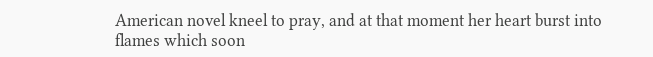American novel kneel to pray, and at that moment her heart burst into flames which soon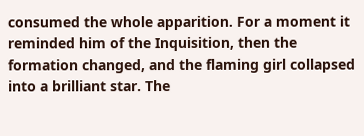consumed the whole apparition. For a moment it reminded him of the Inquisition, then the formation changed, and the flaming girl collapsed into a brilliant star. The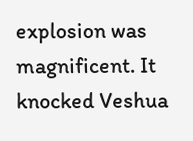explosion was magnificent. It knocked Veshua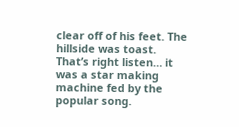clear off of his feet. The hillside was toast.
That’s right listen… it was a star making machine fed by the popular song.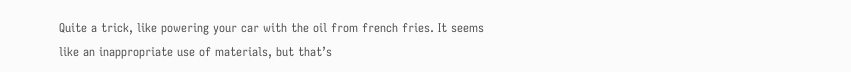Quite a trick, like powering your car with the oil from french fries. It seems like an inappropriate use of materials, but that’s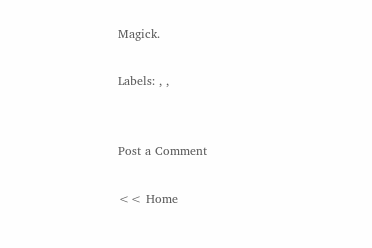Magick.

Labels: , ,


Post a Comment

<< Home